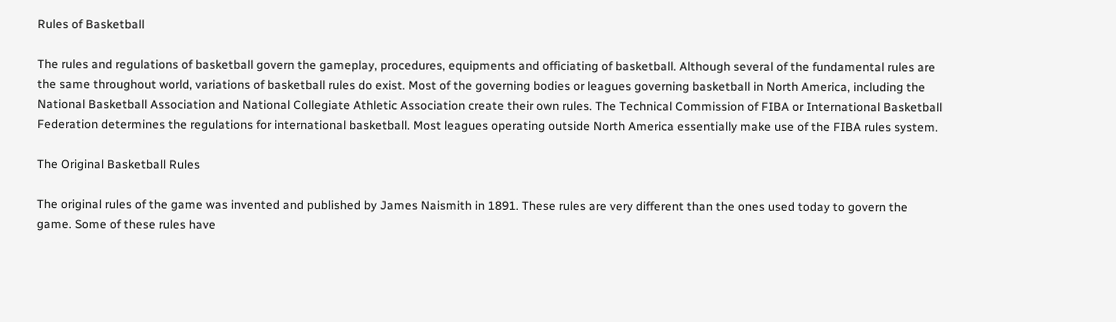Rules of Basketball

The rules and regulations of basketball govern the gameplay, procedures, equipments and officiating of basketball. Although several of the fundamental rules are the same throughout world, variations of basketball rules do exist. Most of the governing bodies or leagues governing basketball in North America, including the National Basketball Association and National Collegiate Athletic Association create their own rules. The Technical Commission of FIBA or International Basketball Federation determines the regulations for international basketball. Most leagues operating outside North America essentially make use of the FIBA rules system.

The Original Basketball Rules

The original rules of the game was invented and published by James Naismith in 1891. These rules are very different than the ones used today to govern the game. Some of these rules have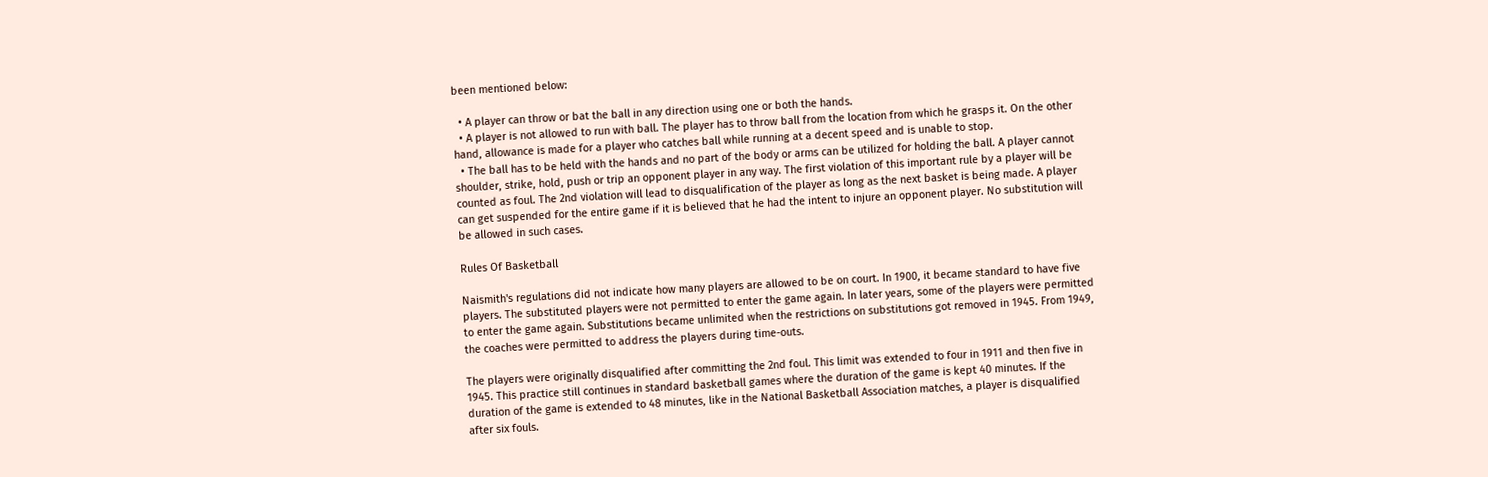been mentioned below:

  • A player can throw or bat the ball in any direction using one or both the hands.
  • A player is not allowed to run with ball. The player has to throw ball from the location from which he grasps it. On the other hand, allowance is made for a player who catches ball while running at a decent speed and is unable to stop.
  • The ball has to be held with the hands and no part of the body or arms can be utilized for holding the ball. A player cannot shoulder, strike, hold, push or trip an opponent player in any way. The first violation of this important rule by a player will be counted as foul. The 2nd violation will lead to disqualification of the player as long as the next basket is being made. A player can get suspended for the entire game if it is believed that he had the intent to injure an opponent player. No substitution will be allowed in such cases.

Rules Of Basketball

Naismith's regulations did not indicate how many players are allowed to be on court. In 1900, it became standard to have five players. The substituted players were not permitted to enter the game again. In later years, some of the players were permitted to enter the game again. Substitutions became unlimited when the restrictions on substitutions got removed in 1945. From 1949, the coaches were permitted to address the players during time-outs.

The players were originally disqualified after committing the 2nd foul. This limit was extended to four in 1911 and then five in 1945. This practice still continues in standard basketball games where the duration of the game is kept 40 minutes. If the duration of the game is extended to 48 minutes, like in the National Basketball Association matches, a player is disqualified after six fouls.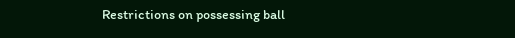Restrictions on possessing ball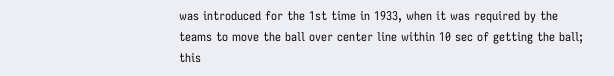was introduced for the 1st time in 1933, when it was required by the teams to move the ball over center line within 10 sec of getting the ball; this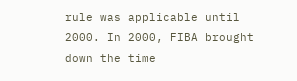rule was applicable until 2000. In 2000, FIBA brought down the time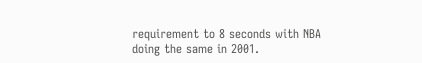requirement to 8 seconds with NBA doing the same in 2001.